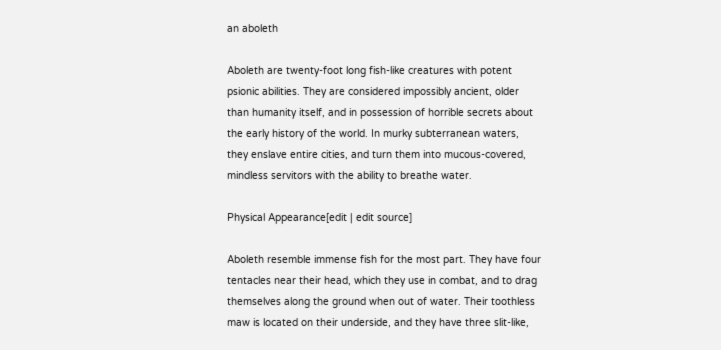an aboleth

Aboleth are twenty-foot long fish-like creatures with potent psionic abilities. They are considered impossibly ancient, older than humanity itself, and in possession of horrible secrets about the early history of the world. In murky subterranean waters, they enslave entire cities, and turn them into mucous-covered, mindless servitors with the ability to breathe water.

Physical Appearance[edit | edit source]

Aboleth resemble immense fish for the most part. They have four tentacles near their head, which they use in combat, and to drag themselves along the ground when out of water. Their toothless maw is located on their underside, and they have three slit-like,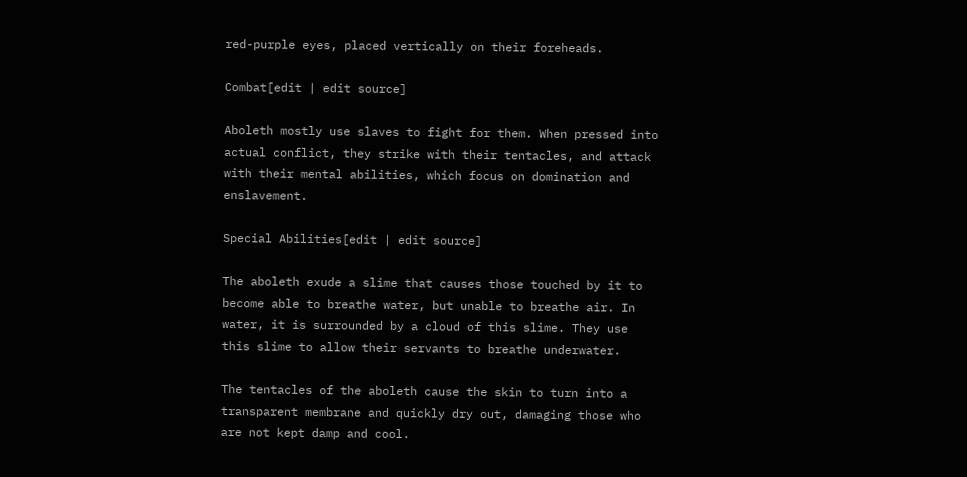red-purple eyes, placed vertically on their foreheads.

Combat[edit | edit source]

Aboleth mostly use slaves to fight for them. When pressed into actual conflict, they strike with their tentacles, and attack with their mental abilities, which focus on domination and enslavement.

Special Abilities[edit | edit source]

The aboleth exude a slime that causes those touched by it to become able to breathe water, but unable to breathe air. In water, it is surrounded by a cloud of this slime. They use this slime to allow their servants to breathe underwater.

The tentacles of the aboleth cause the skin to turn into a transparent membrane and quickly dry out, damaging those who are not kept damp and cool.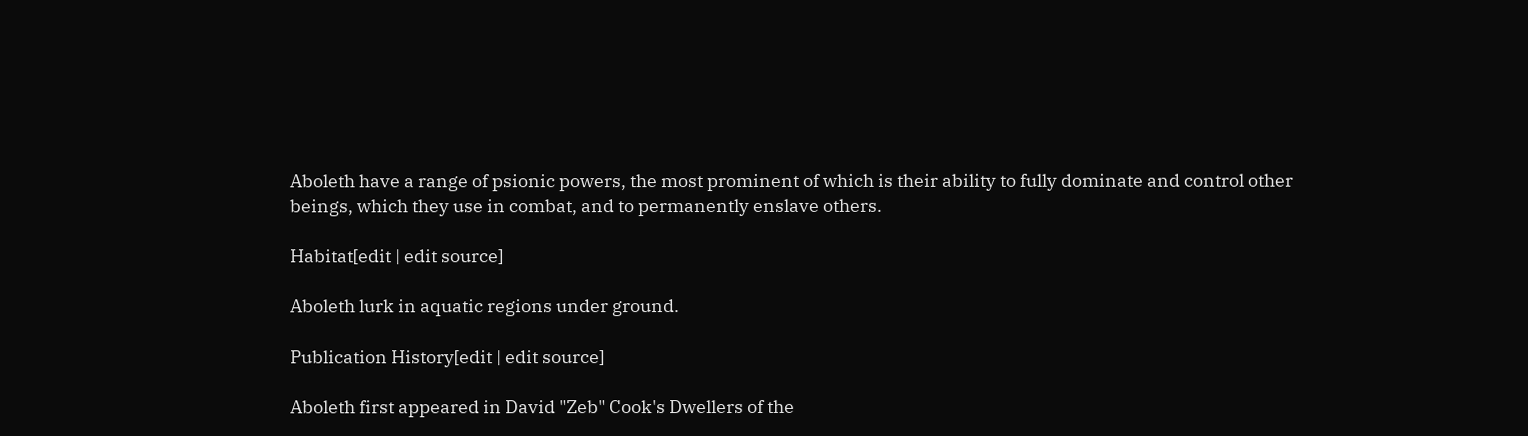Aboleth have a range of psionic powers, the most prominent of which is their ability to fully dominate and control other beings, which they use in combat, and to permanently enslave others.

Habitat[edit | edit source]

Aboleth lurk in aquatic regions under ground.

Publication History[edit | edit source]

Aboleth first appeared in David "Zeb" Cook's Dwellers of the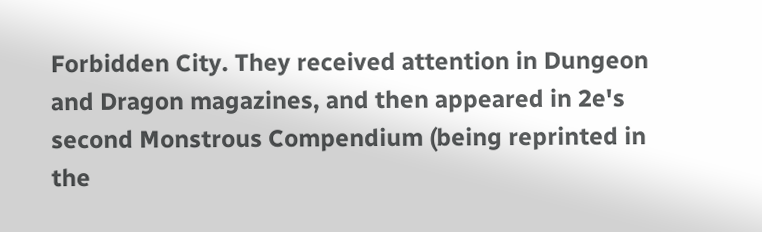Forbidden City. They received attention in Dungeon and Dragon magazines, and then appeared in 2e's second Monstrous Compendium (being reprinted in the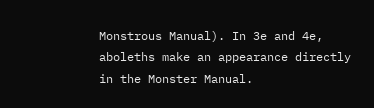Monstrous Manual). In 3e and 4e, aboleths make an appearance directly in the Monster Manual.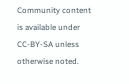Community content is available under CC-BY-SA unless otherwise noted.